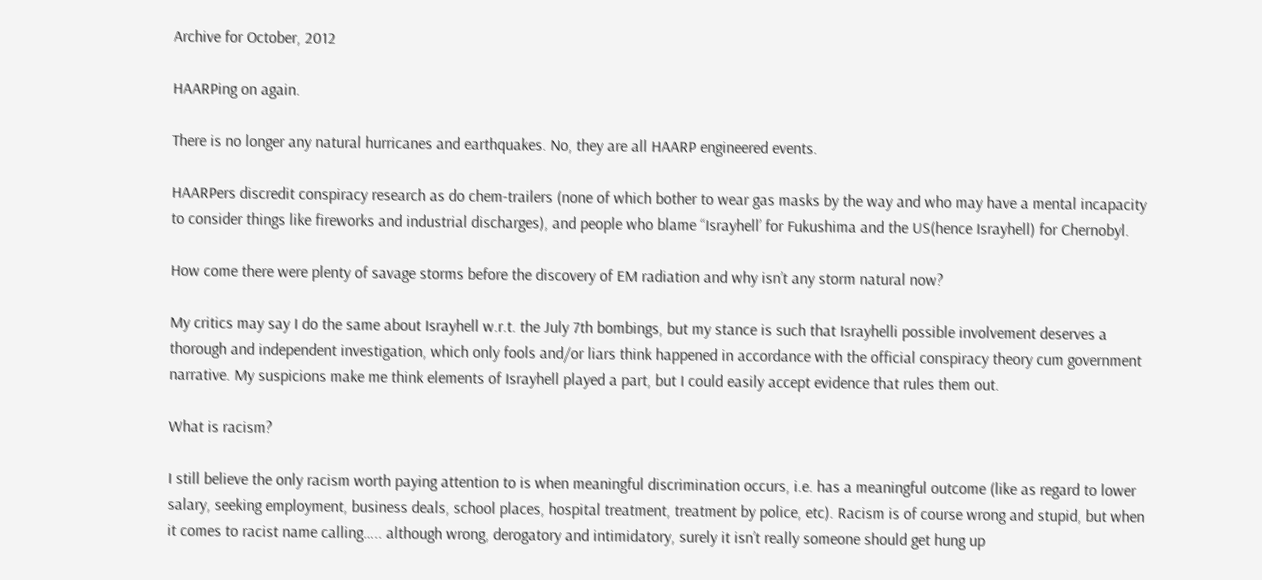Archive for October, 2012

HAARPing on again.

There is no longer any natural hurricanes and earthquakes. No, they are all HAARP engineered events.

HAARPers discredit conspiracy research as do chem-trailers (none of which bother to wear gas masks by the way and who may have a mental incapacity to consider things like fireworks and industrial discharges), and people who blame “Israyhell’ for Fukushima and the US(hence Israyhell) for Chernobyl.

How come there were plenty of savage storms before the discovery of EM radiation and why isn’t any storm natural now?

My critics may say I do the same about Israyhell w.r.t. the July 7th bombings, but my stance is such that Israyhelli possible involvement deserves a thorough and independent investigation, which only fools and/or liars think happened in accordance with the official conspiracy theory cum government narrative. My suspicions make me think elements of Israyhell played a part, but I could easily accept evidence that rules them out.

What is racism?

I still believe the only racism worth paying attention to is when meaningful discrimination occurs, i.e. has a meaningful outcome (like as regard to lower salary, seeking employment, business deals, school places, hospital treatment, treatment by police, etc). Racism is of course wrong and stupid, but when it comes to racist name calling….. although wrong, derogatory and intimidatory, surely it isn’t really someone should get hung up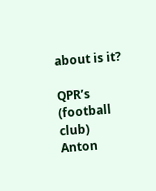about is it?

QPR’s (football club) Anton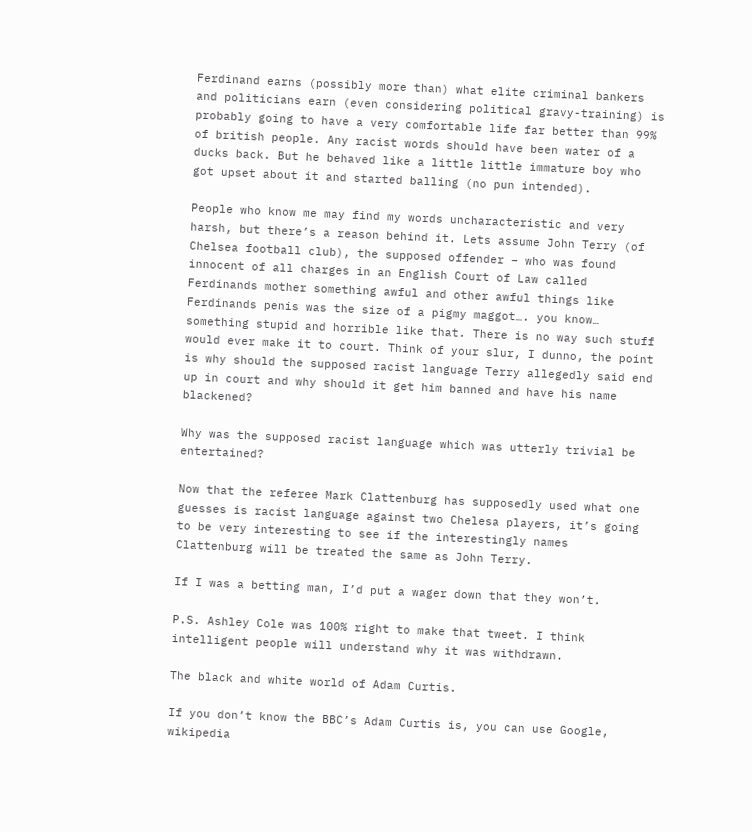Ferdinand earns (possibly more than) what elite criminal bankers and politicians earn (even considering political gravy-training) is probably going to have a very comfortable life far better than 99% of british people. Any racist words should have been water of a ducks back. But he behaved like a little little immature boy who got upset about it and started balling (no pun intended).

People who know me may find my words uncharacteristic and very harsh, but there’s a reason behind it. Lets assume John Terry (of Chelsea football club), the supposed offender – who was found innocent of all charges in an English Court of Law called Ferdinands mother something awful and other awful things like Ferdinands penis was the size of a pigmy maggot…. you know… something stupid and horrible like that. There is no way such stuff would ever make it to court. Think of your slur, I dunno, the point is why should the supposed racist language Terry allegedly said end up in court and why should it get him banned and have his name blackened?

Why was the supposed racist language which was utterly trivial be entertained?

Now that the referee Mark Clattenburg has supposedly used what one guesses is racist language against two Chelesa players, it’s going to be very interesting to see if the interestingly names Clattenburg will be treated the same as John Terry.

If I was a betting man, I’d put a wager down that they won’t.

P.S. Ashley Cole was 100% right to make that tweet. I think intelligent people will understand why it was withdrawn.

The black and white world of Adam Curtis.

If you don’t know the BBC’s Adam Curtis is, you can use Google, wikipedia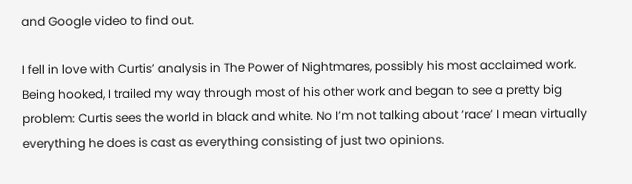and Google video to find out.

I fell in love with Curtis’ analysis in The Power of Nightmares, possibly his most acclaimed work. Being hooked, I trailed my way through most of his other work and began to see a pretty big problem: Curtis sees the world in black and white. No I’m not talking about ‘race’ I mean virtually everything he does is cast as everything consisting of just two opinions.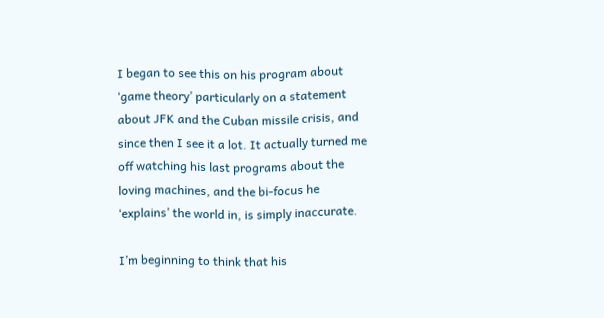I began to see this on his program about ‘game theory’ particularly on a statement about JFK and the Cuban missile crisis, and since then I see it a lot. It actually turned me off watching his last programs about the loving machines, and the bi-focus he ‘explains’ the world in, is simply inaccurate.

I’m beginning to think that his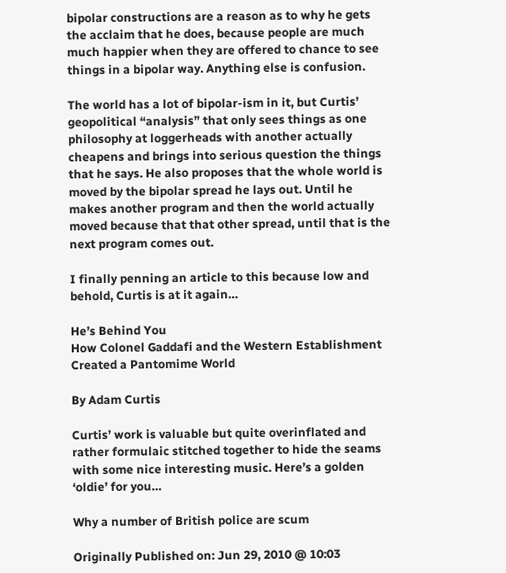bipolar constructions are a reason as to why he gets the acclaim that he does, because people are much much happier when they are offered to chance to see things in a bipolar way. Anything else is confusion.

The world has a lot of bipolar-ism in it, but Curtis’ geopolitical “analysis” that only sees things as one philosophy at loggerheads with another actually cheapens and brings into serious question the things that he says. He also proposes that the whole world is moved by the bipolar spread he lays out. Until he makes another program and then the world actually moved because that that other spread, until that is the next program comes out.

I finally penning an article to this because low and behold, Curtis is at it again…

He’s Behind You
How Colonel Gaddafi and the Western Establishment Created a Pantomime World

By Adam Curtis

Curtis’ work is valuable but quite overinflated and rather formulaic stitched together to hide the seams with some nice interesting music. Here’s a golden ‘oldie’ for you…

Why a number of British police are scum

Originally Published on: Jun 29, 2010 @ 10:03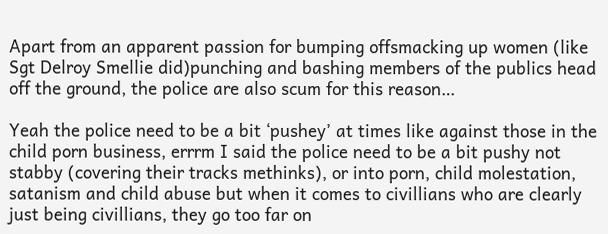Apart from an apparent passion for bumping offsmacking up women (like Sgt Delroy Smellie did)punching and bashing members of the publics head off the ground, the police are also scum for this reason…

Yeah the police need to be a bit ‘pushey’ at times like against those in the child porn business, errrm I said the police need to be a bit pushy not stabby (covering their tracks methinks), or into porn, child molestation, satanism and child abuse but when it comes to civillians who are clearly just being civillians, they go too far on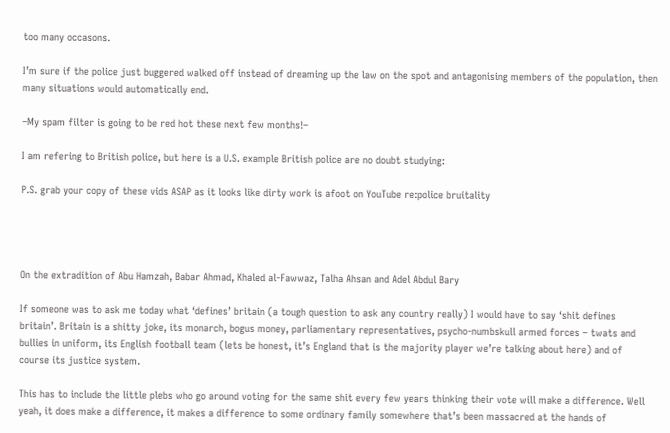too many occasons.

I’m sure if the police just buggered walked off instead of dreaming up the law on the spot and antagonising members of the population, then many situations would automatically end.

–My spam filter is going to be red hot these next few months!–

I am refering to British police, but here is a U.S. example British police are no doubt studying:

P.S. grab your copy of these vids ASAP as it looks like dirty work is afoot on YouTube re:police bruitality




On the extradition of Abu Hamzah, Babar Ahmad, Khaled al-Fawwaz, Talha Ahsan and Adel Abdul Bary

If someone was to ask me today what ‘defines’ britain (a tough question to ask any country really) I would have to say ‘shit defines britain’. Britain is a shitty joke, its monarch, bogus money, parliamentary representatives, psycho-numbskull armed forces – twats and bullies in uniform, its English football team (lets be honest, it’s England that is the majority player we’re talking about here) and of course its justice system.

This has to include the little plebs who go around voting for the same shit every few years thinking their vote will make a difference. Well yeah, it does make a difference, it makes a difference to some ordinary family somewhere that’s been massacred at the hands of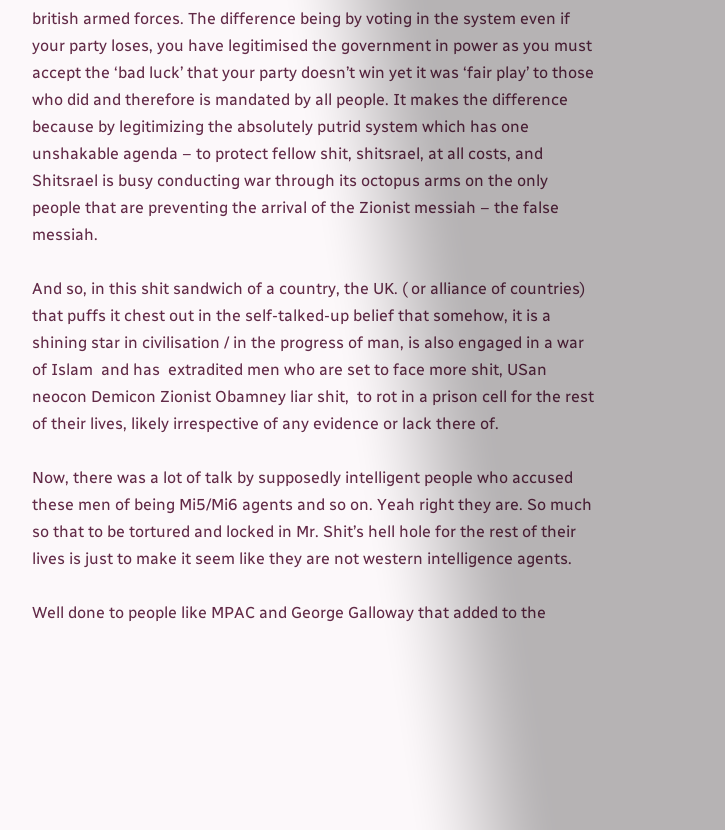british armed forces. The difference being by voting in the system even if your party loses, you have legitimised the government in power as you must accept the ‘bad luck’ that your party doesn’t win yet it was ‘fair play’ to those who did and therefore is mandated by all people. It makes the difference because by legitimizing the absolutely putrid system which has one unshakable agenda – to protect fellow shit, shitsrael, at all costs, and Shitsrael is busy conducting war through its octopus arms on the only people that are preventing the arrival of the Zionist messiah – the false messiah.

And so, in this shit sandwich of a country, the UK. ( or alliance of countries) that puffs it chest out in the self-talked-up belief that somehow, it is a shining star in civilisation / in the progress of man, is also engaged in a war of Islam  and has  extradited men who are set to face more shit, USan neocon Demicon Zionist Obamney liar shit,  to rot in a prison cell for the rest of their lives, likely irrespective of any evidence or lack there of.

Now, there was a lot of talk by supposedly intelligent people who accused these men of being Mi5/Mi6 agents and so on. Yeah right they are. So much so that to be tortured and locked in Mr. Shit’s hell hole for the rest of their lives is just to make it seem like they are not western intelligence agents.

Well done to people like MPAC and George Galloway that added to the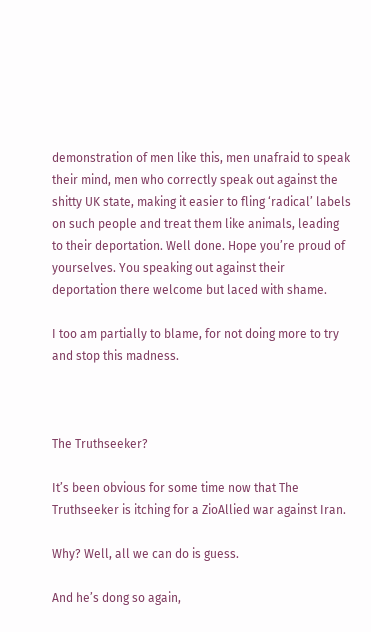demonstration of men like this, men unafraid to speak their mind, men who correctly speak out against the shitty UK state, making it easier to fling ‘radical’ labels on such people and treat them like animals, leading to their deportation. Well done. Hope you’re proud of yourselves. You speaking out against their deportation there welcome but laced with shame.

I too am partially to blame, for not doing more to try and stop this madness.



The Truthseeker?

It’s been obvious for some time now that The Truthseeker is itching for a ZioAllied war against Iran.

Why? Well, all we can do is guess.

And he’s dong so again,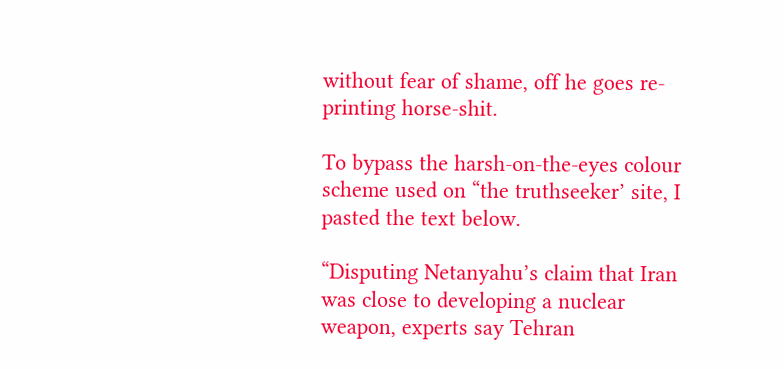without fear of shame, off he goes re-printing horse-shit.

To bypass the harsh-on-the-eyes colour scheme used on “the truthseeker’ site, I pasted the text below.

“Disputing Netanyahu’s claim that Iran was close to developing a nuclear weapon, experts say Tehran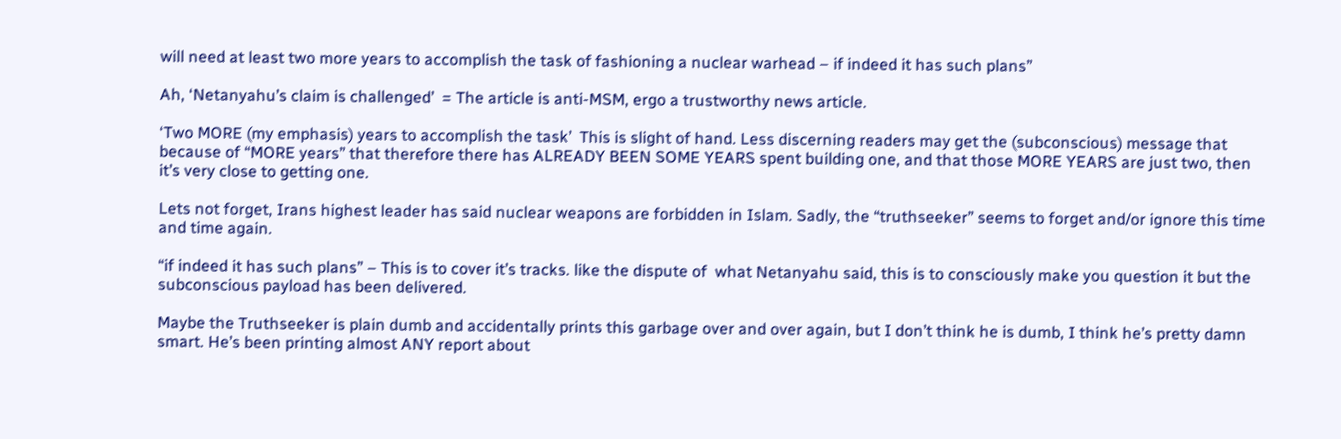will need at least two more years to accomplish the task of fashioning a nuclear warhead – if indeed it has such plans”

Ah, ‘Netanyahu’s claim is challenged’  = The article is anti-MSM, ergo a trustworthy news article.

‘Two MORE (my emphasis) years to accomplish the task’  This is slight of hand. Less discerning readers may get the (subconscious) message that because of “MORE years” that therefore there has ALREADY BEEN SOME YEARS spent building one, and that those MORE YEARS are just two, then it’s very close to getting one.

Lets not forget, Irans highest leader has said nuclear weapons are forbidden in Islam. Sadly, the “truthseeker” seems to forget and/or ignore this time and time again.

“if indeed it has such plans” – This is to cover it’s tracks. like the dispute of  what Netanyahu said, this is to consciously make you question it but the subconscious payload has been delivered.

Maybe the Truthseeker is plain dumb and accidentally prints this garbage over and over again, but I don’t think he is dumb, I think he’s pretty damn smart. He’s been printing almost ANY report about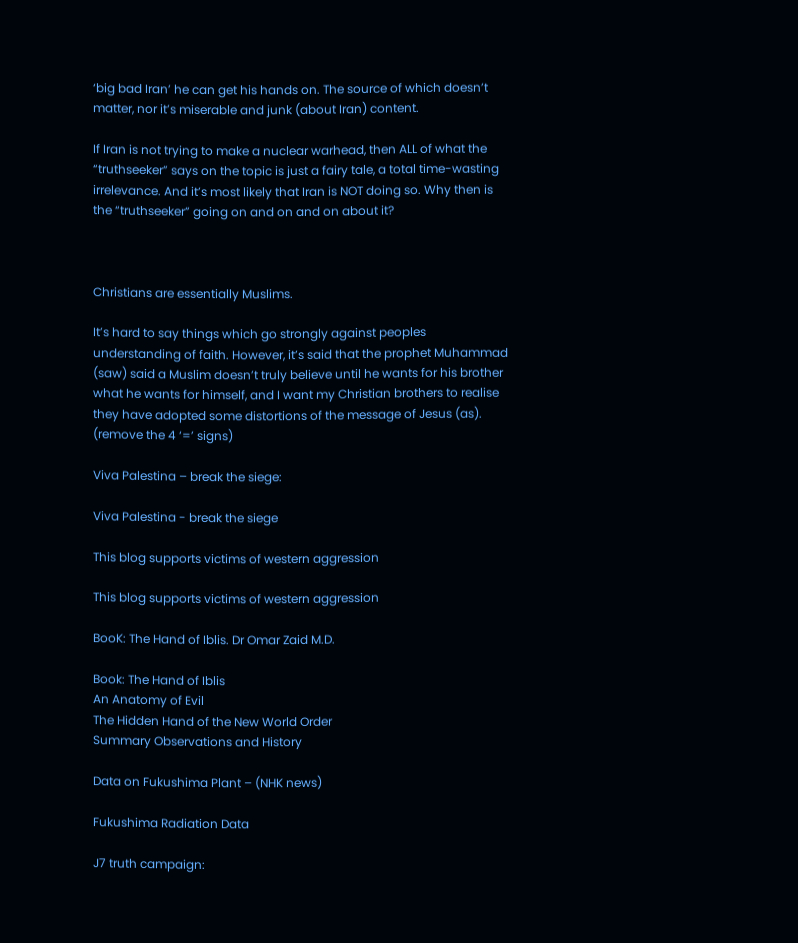‘big bad Iran’ he can get his hands on. The source of which doesn’t matter, nor it’s miserable and junk (about Iran) content.

If Iran is not trying to make a nuclear warhead, then ALL of what the “truthseeker” says on the topic is just a fairy tale, a total time-wasting irrelevance. And it’s most likely that Iran is NOT doing so. Why then is the “truthseeker” going on and on and on about it?



Christians are essentially Muslims.

It’s hard to say things which go strongly against peoples understanding of faith. However, it’s said that the prophet Muhammad (saw) said a Muslim doesn’t truly believe until he wants for his brother what he wants for himself, and I want my Christian brothers to realise they have adopted some distortions of the message of Jesus (as). (remove the 4 ‘=’ signs)

Viva Palestina – break the siege:

Viva Palestina - break the siege

This blog supports victims of western aggression

This blog supports victims of western aggression

BooK: The Hand of Iblis. Dr Omar Zaid M.D.

Book: The Hand of Iblis
An Anatomy of Evil
The Hidden Hand of the New World Order
Summary Observations and History

Data on Fukushima Plant – (NHK news)

Fukushima Radiation Data

J7 truth campaign: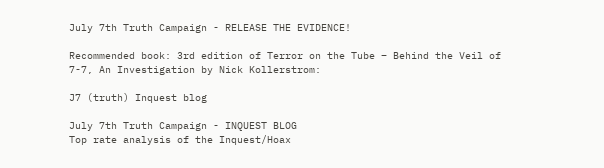July 7th Truth Campaign - RELEASE THE EVIDENCE!

Recommended book: 3rd edition of Terror on the Tube – Behind the Veil of 7-7, An Investigation by Nick Kollerstrom:

J7 (truth) Inquest blog

July 7th Truth Campaign - INQUEST BLOG
Top rate analysis of the Inquest/Hoax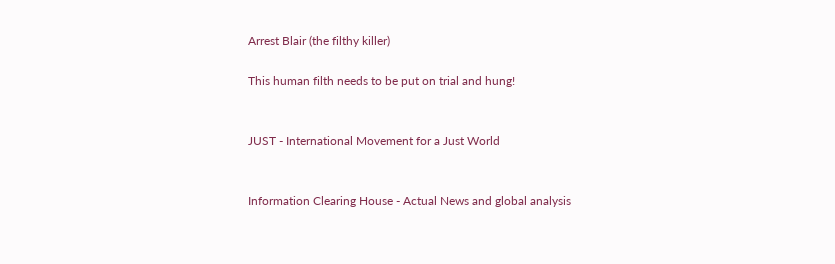Arrest Blair (the filthy killer)

This human filth needs to be put on trial and hung!


JUST - International Movement for a Just World


Information Clearing House - Actual News and global analysis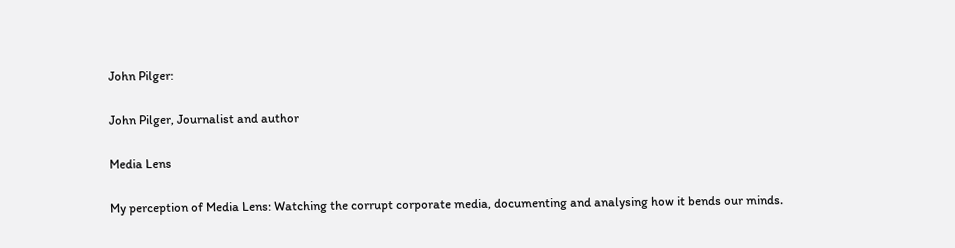John Pilger:

John Pilger, Journalist and author

Media Lens

My perception of Media Lens: Watching the corrupt corporate media, documenting and analysing how it bends our minds.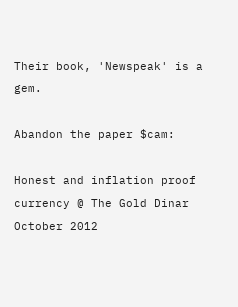Their book, 'Newspeak' is a gem.

Abandon the paper $cam:

Honest and inflation proof currency @ The Gold Dinar
October 2012